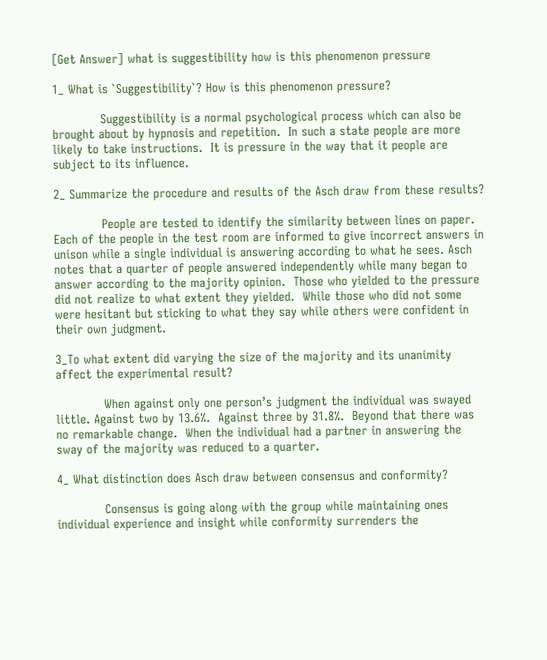[Get Answer] what is suggestibility how is this phenomenon pressure

1_ What is `Suggestibility`? How is this phenomenon pressure?

            Suggestibility is a normal psychological process which can also be brought about by hypnosis and repetition.  In such a state people are more likely to take instructions.  It is pressure in the way that it people are subject to its influence.

2_ Summarize the procedure and results of the Asch draw from these results?

            People are tested to identify the similarity between lines on paper.  Each of the people in the test room are informed to give incorrect answers in unison while a single individual is answering according to what he sees. Asch notes that a quarter of people answered independently while many began to answer according to the majority opinion.  Those who yielded to the pressure did not realize to what extent they yielded.  While those who did not some were hesitant but sticking to what they say while others were confident in their own judgment.

3_To what extent did varying the size of the majority and its unanimity affect the experimental result?

            When against only one person’s judgment the individual was swayed little. Against two by 13.6%.  Against three by 31.8%.  Beyond that there was no remarkable change.  When the individual had a partner in answering the sway of the majority was reduced to a quarter.

4_ What distinction does Asch draw between consensus and conformity?

            Consensus is going along with the group while maintaining ones individual experience and insight while conformity surrenders the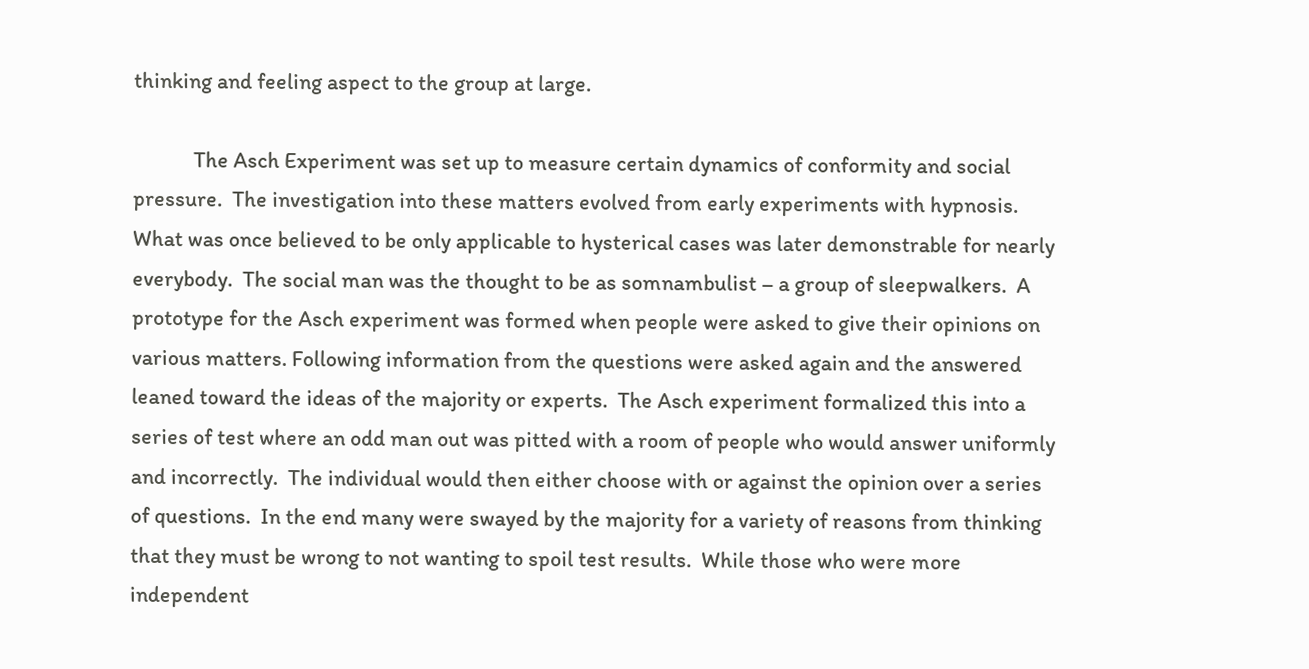thinking and feeling aspect to the group at large.

            The Asch Experiment was set up to measure certain dynamics of conformity and social pressure.  The investigation into these matters evolved from early experiments with hypnosis.  What was once believed to be only applicable to hysterical cases was later demonstrable for nearly everybody.  The social man was the thought to be as somnambulist – a group of sleepwalkers.  A prototype for the Asch experiment was formed when people were asked to give their opinions on various matters. Following information from the questions were asked again and the answered leaned toward the ideas of the majority or experts.  The Asch experiment formalized this into a series of test where an odd man out was pitted with a room of people who would answer uniformly and incorrectly.  The individual would then either choose with or against the opinion over a series of questions.  In the end many were swayed by the majority for a variety of reasons from thinking that they must be wrong to not wanting to spoil test results.  While those who were more independent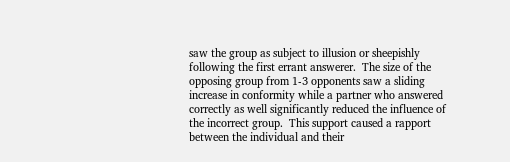saw the group as subject to illusion or sheepishly following the first errant answerer.  The size of the opposing group from 1-3 opponents saw a sliding increase in conformity while a partner who answered correctly as well significantly reduced the influence of the incorrect group.  This support caused a rapport between the individual and their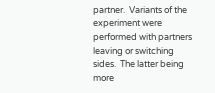partner.  Variants of the experiment were performed with partners leaving or switching sides.  The latter being more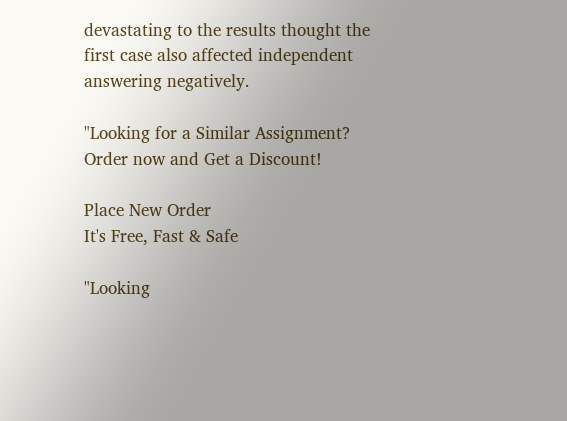devastating to the results thought the first case also affected independent answering negatively.

"Looking for a Similar Assignment? Order now and Get a Discount!

Place New Order
It's Free, Fast & Safe

"Looking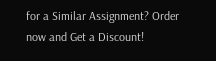for a Similar Assignment? Order now and Get a Discount!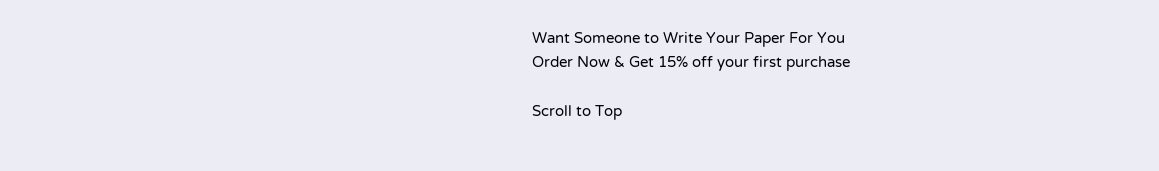Want Someone to Write Your Paper For You
Order Now & Get 15% off your first purchase

Scroll to Top